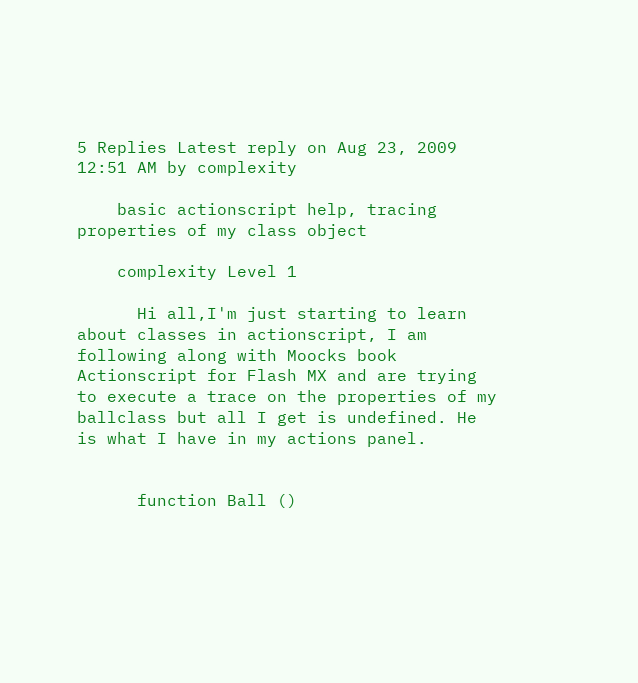5 Replies Latest reply on Aug 23, 2009 12:51 AM by complexity

    basic actionscript help, tracing properties of my class object

    complexity Level 1

      Hi all,I'm just starting to learn about classes in actionscript, I am following along with Moocks book Actionscript for Flash MX and are trying to execute a trace on the properties of my ballclass but all I get is undefined. He is what I have in my actions panel.


      function Ball ()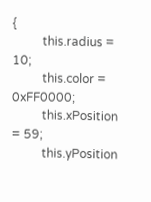{
          this.radius = 10;
          this.color = 0xFF0000;
          this.xPosition = 59;
          this.yPosition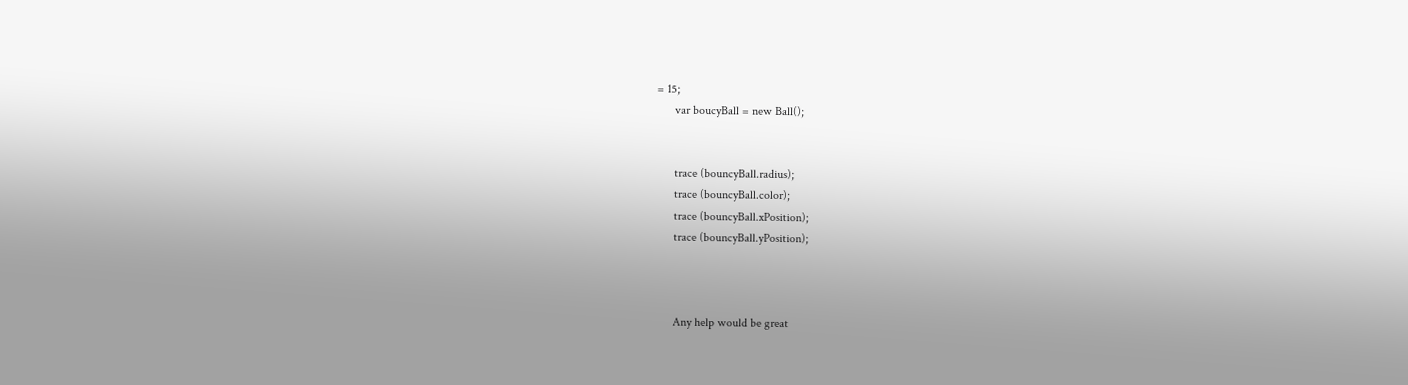= 15;
      var boucyBall = new Ball();


      trace (bouncyBall.radius);
      trace (bouncyBall.color);
      trace (bouncyBall.xPosition);
      trace (bouncyBall.yPosition);



      Any help would be great